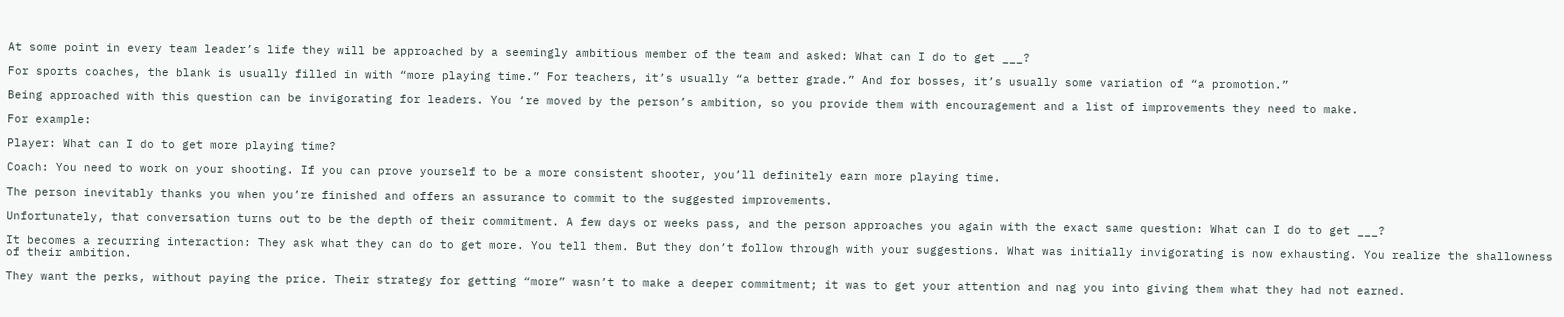At some point in every team leader’s life they will be approached by a seemingly ambitious member of the team and asked: What can I do to get ___?

For sports coaches, the blank is usually filled in with “more playing time.” For teachers, it’s usually “a better grade.” And for bosses, it’s usually some variation of “a promotion.”

Being approached with this question can be invigorating for leaders. You ‘re moved by the person’s ambition, so you provide them with encouragement and a list of improvements they need to make.

For example:

Player: What can I do to get more playing time?

Coach: You need to work on your shooting. If you can prove yourself to be a more consistent shooter, you’ll definitely earn more playing time.

The person inevitably thanks you when you’re finished and offers an assurance to commit to the suggested improvements.

Unfortunately, that conversation turns out to be the depth of their commitment. A few days or weeks pass, and the person approaches you again with the exact same question: What can I do to get ___?

It becomes a recurring interaction: They ask what they can do to get more. You tell them. But they don’t follow through with your suggestions. What was initially invigorating is now exhausting. You realize the shallowness of their ambition.

They want the perks, without paying the price. Their strategy for getting “more” wasn’t to make a deeper commitment; it was to get your attention and nag you into giving them what they had not earned.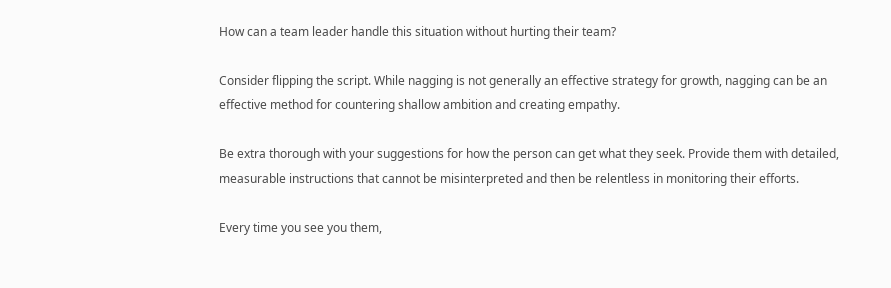How can a team leader handle this situation without hurting their team?

Consider flipping the script. While nagging is not generally an effective strategy for growth, nagging can be an effective method for countering shallow ambition and creating empathy.

Be extra thorough with your suggestions for how the person can get what they seek. Provide them with detailed, measurable instructions that cannot be misinterpreted and then be relentless in monitoring their efforts.

Every time you see you them,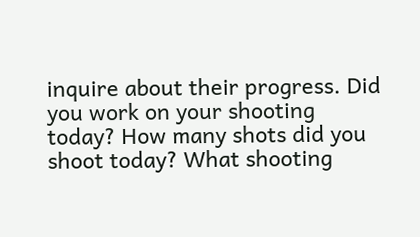inquire about their progress. Did you work on your shooting today? How many shots did you shoot today? What shooting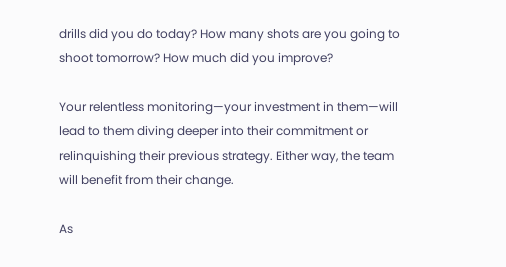drills did you do today? How many shots are you going to shoot tomorrow? How much did you improve?

Your relentless monitoring—your investment in them—will lead to them diving deeper into their commitment or relinquishing their previous strategy. Either way, the team will benefit from their change.

As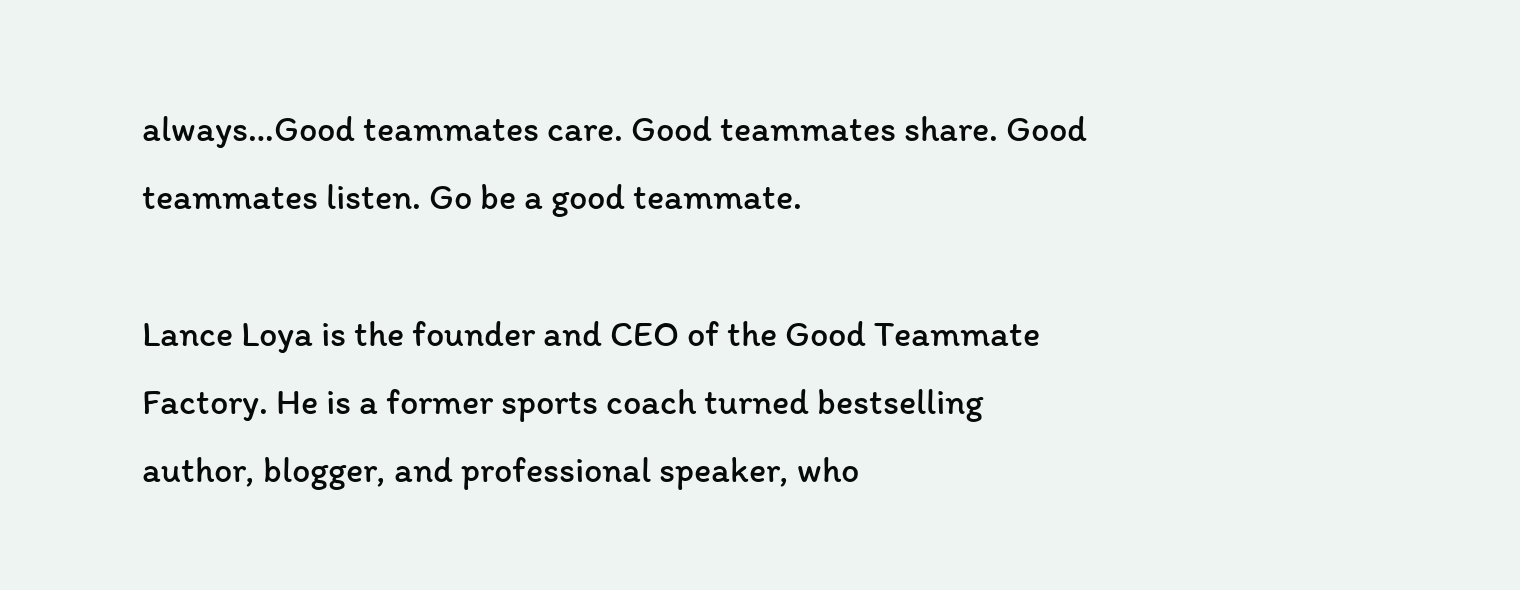always…Good teammates care. Good teammates share. Good teammates listen. Go be a good teammate.

Lance Loya is the founder and CEO of the Good Teammate Factory. He is a former sports coach turned bestselling author, blogger, and professional speaker, who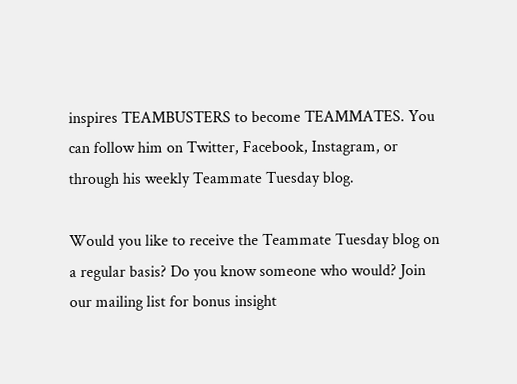inspires TEAMBUSTERS to become TEAMMATES. You can follow him on Twitter, Facebook, Instagram, or through his weekly Teammate Tuesday blog.

Would you like to receive the Teammate Tuesday blog on a regular basis? Do you know someone who would? Join our mailing list for bonus insight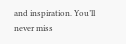and inspiration. You’ll never miss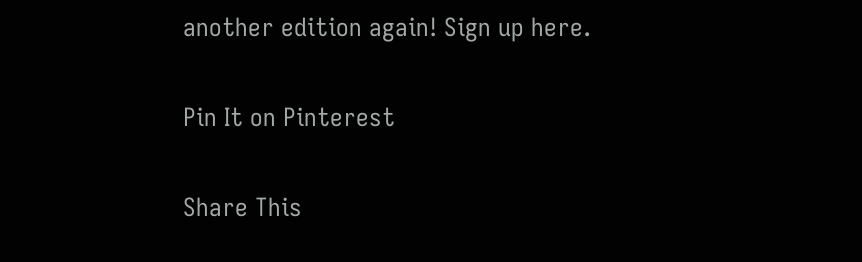another edition again! Sign up here.

Pin It on Pinterest

Share This